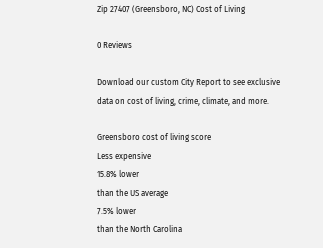Zip 27407 (Greensboro, NC) Cost of Living

0 Reviews

Download our custom City Report to see exclusive
data on cost of living, crime, climate, and more.

Greensboro cost of living score
Less expensive
15.8% lower
than the US average
7.5% lower
than the North Carolina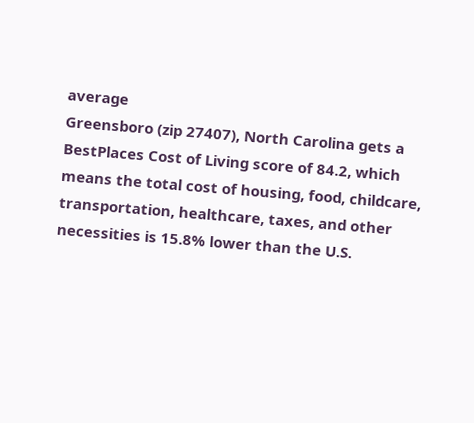average
Greensboro (zip 27407), North Carolina gets a BestPlaces Cost of Living score of 84.2, which means the total cost of housing, food, childcare, transportation, healthcare, taxes, and other necessities is 15.8% lower than the U.S.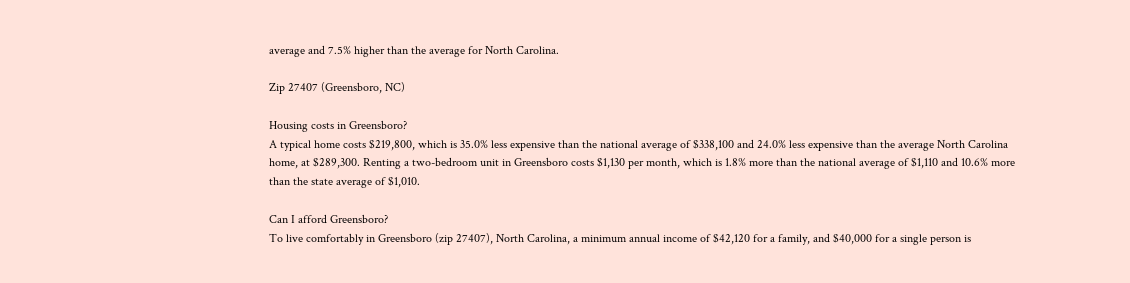average and 7.5% higher than the average for North Carolina.

Zip 27407 (Greensboro, NC)

Housing costs in Greensboro?
A typical home costs $219,800, which is 35.0% less expensive than the national average of $338,100 and 24.0% less expensive than the average North Carolina home, at $289,300. Renting a two-bedroom unit in Greensboro costs $1,130 per month, which is 1.8% more than the national average of $1,110 and 10.6% more than the state average of $1,010.

Can I afford Greensboro?
To live comfortably in Greensboro (zip 27407), North Carolina, a minimum annual income of $42,120 for a family, and $40,000 for a single person is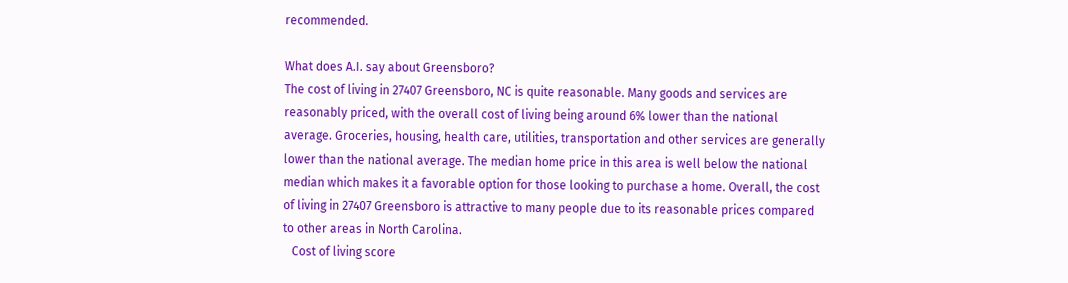recommended.

What does A.I. say about Greensboro?
The cost of living in 27407 Greensboro, NC is quite reasonable. Many goods and services are reasonably priced, with the overall cost of living being around 6% lower than the national average. Groceries, housing, health care, utilities, transportation and other services are generally lower than the national average. The median home price in this area is well below the national median which makes it a favorable option for those looking to purchase a home. Overall, the cost of living in 27407 Greensboro is attractive to many people due to its reasonable prices compared to other areas in North Carolina.
   Cost of living score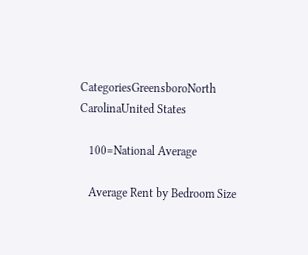CategoriesGreensboroNorth CarolinaUnited States

   100=National Average

   Average Rent by Bedroom Size